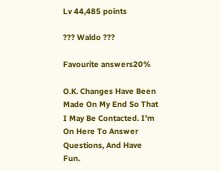Lv 44,485 points

??? Waldo ???

Favourite answers20%

O.K. Changes Have Been Made On My End So That I May Be Contacted. I'm On Here To Answer Questions, And Have Fun.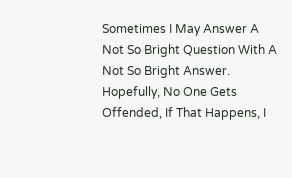Sometimes I May Answer A Not So Bright Question With A Not So Bright Answer. Hopefully, No One Gets Offended, If That Happens, I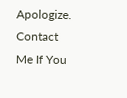Apologize. Contact Me If You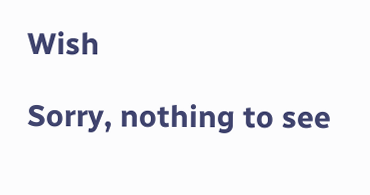Wish

Sorry, nothing to see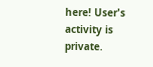here! User's activity is private.